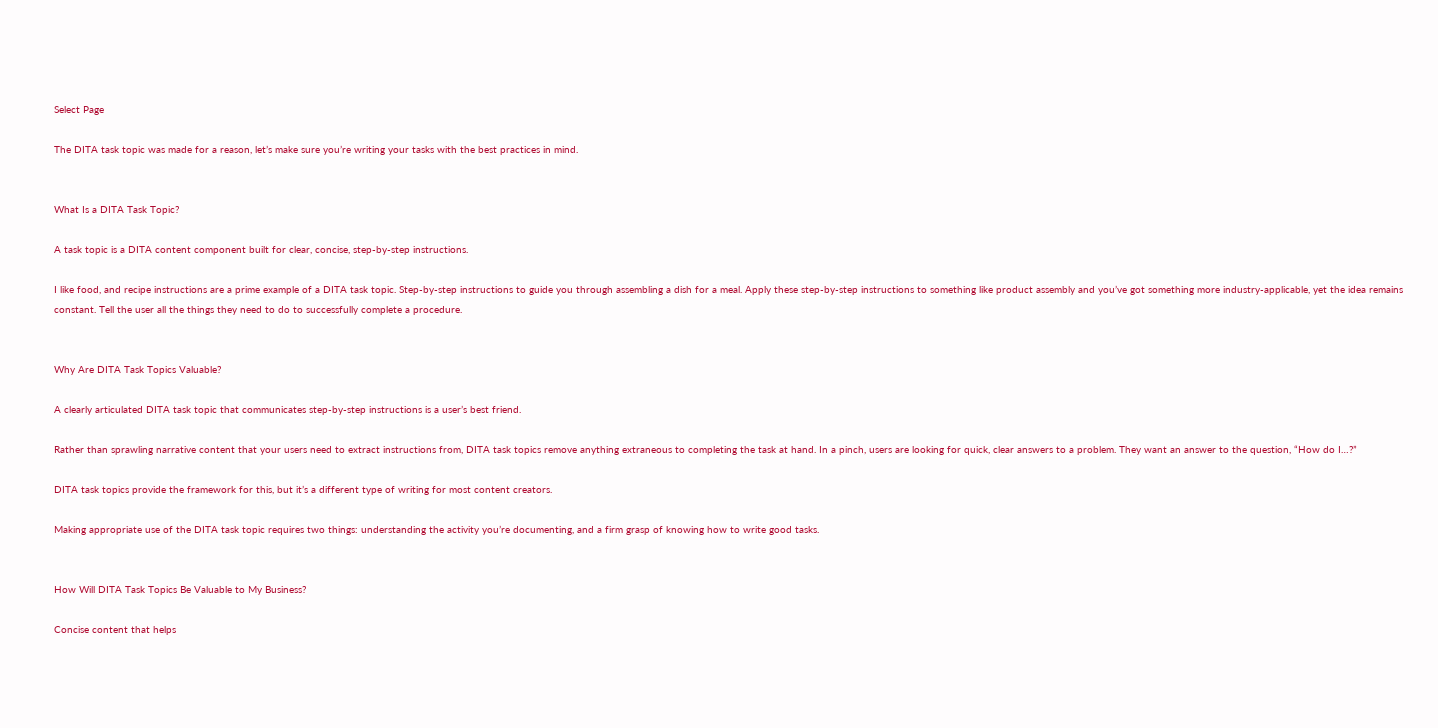Select Page

The DITA task topic was made for a reason, let’s make sure you’re writing your tasks with the best practices in mind.


What Is a DITA Task Topic?

A task topic is a DITA content component built for clear, concise, step-by-step instructions.

I like food, and recipe instructions are a prime example of a DITA task topic. Step-by-step instructions to guide you through assembling a dish for a meal. Apply these step-by-step instructions to something like product assembly and you’ve got something more industry-applicable, yet the idea remains constant. Tell the user all the things they need to do to successfully complete a procedure.


Why Are DITA Task Topics Valuable?

A clearly articulated DITA task topic that communicates step-by-step instructions is a user’s best friend.

Rather than sprawling narrative content that your users need to extract instructions from, DITA task topics remove anything extraneous to completing the task at hand. In a pinch, users are looking for quick, clear answers to a problem. They want an answer to the question, “How do I…?”

DITA task topics provide the framework for this, but it’s a different type of writing for most content creators.

Making appropriate use of the DITA task topic requires two things: understanding the activity you’re documenting, and a firm grasp of knowing how to write good tasks.


How Will DITA Task Topics Be Valuable to My Business?

Concise content that helps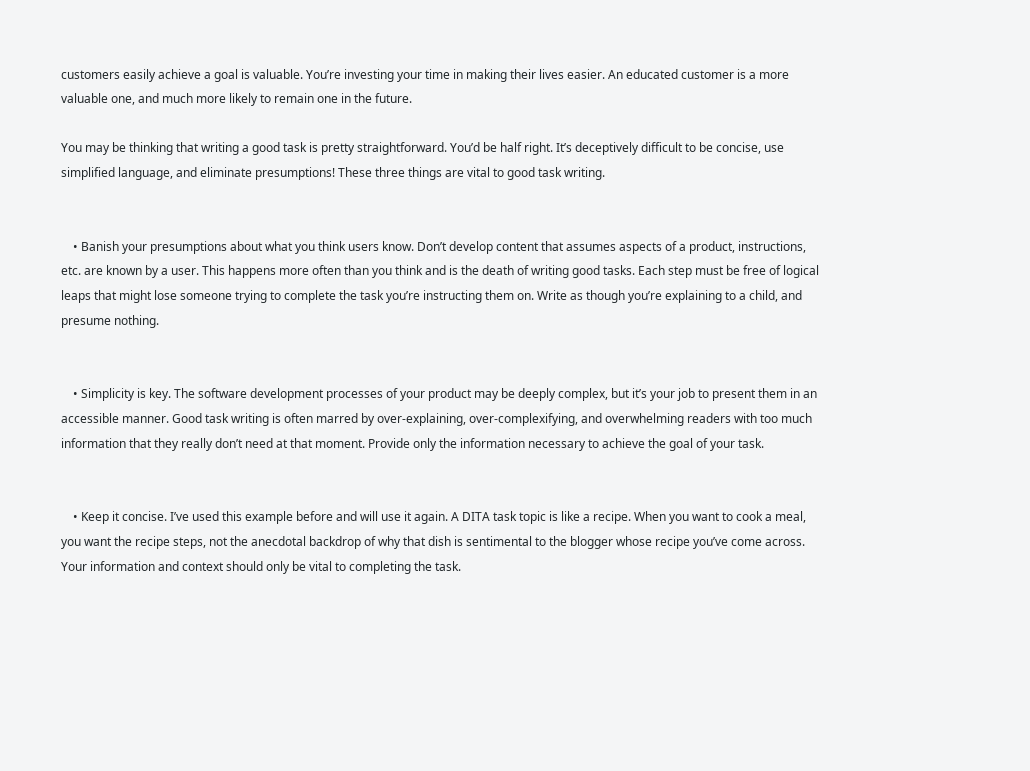customers easily achieve a goal is valuable. You’re investing your time in making their lives easier. An educated customer is a more valuable one, and much more likely to remain one in the future.

You may be thinking that writing a good task is pretty straightforward. You’d be half right. It’s deceptively difficult to be concise, use simplified language, and eliminate presumptions! These three things are vital to good task writing.


    • Banish your presumptions about what you think users know. Don’t develop content that assumes aspects of a product, instructions, etc. are known by a user. This happens more often than you think and is the death of writing good tasks. Each step must be free of logical leaps that might lose someone trying to complete the task you’re instructing them on. Write as though you’re explaining to a child, and presume nothing.


    • Simplicity is key. The software development processes of your product may be deeply complex, but it’s your job to present them in an accessible manner. Good task writing is often marred by over-explaining, over-complexifying, and overwhelming readers with too much information that they really don’t need at that moment. Provide only the information necessary to achieve the goal of your task.


    • Keep it concise. I’ve used this example before and will use it again. A DITA task topic is like a recipe. When you want to cook a meal, you want the recipe steps, not the anecdotal backdrop of why that dish is sentimental to the blogger whose recipe you’ve come across. Your information and context should only be vital to completing the task.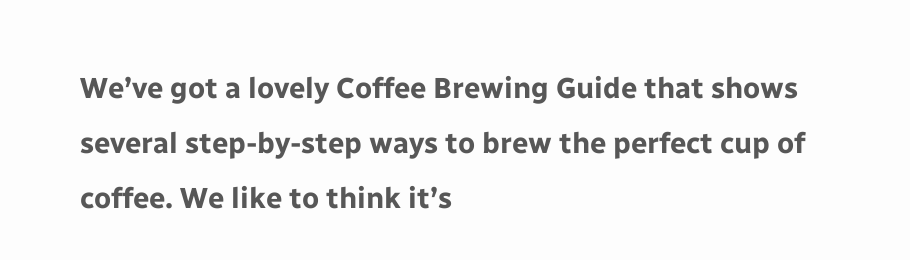We’ve got a lovely Coffee Brewing Guide that shows several step-by-step ways to brew the perfect cup of coffee. We like to think it’s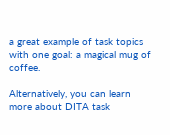a great example of task topics with one goal: a magical mug of coffee.

Alternatively, you can learn more about DITA task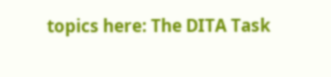topics here: The DITA Task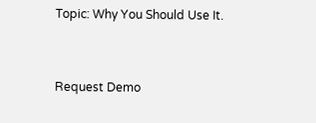Topic: Why You Should Use It.


Request Demo